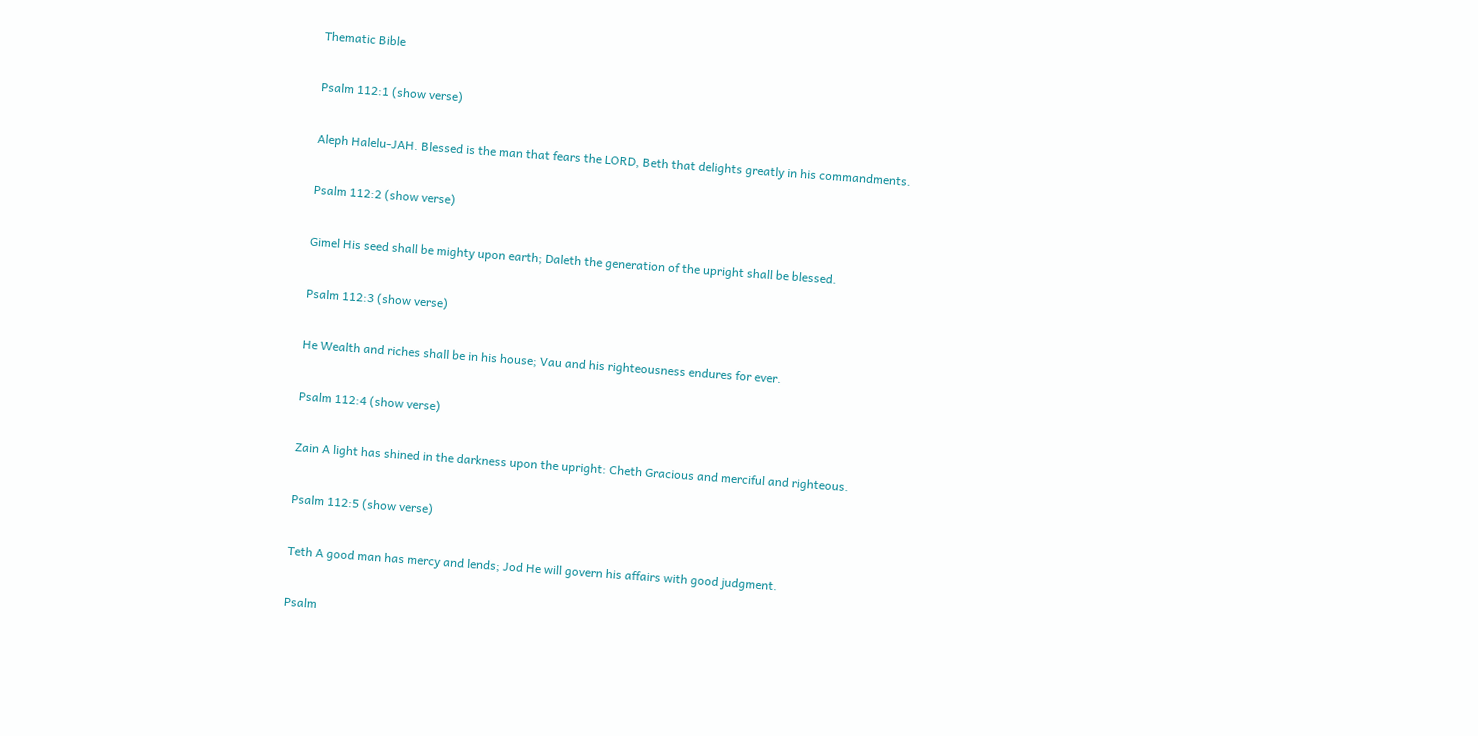Thematic Bible

Psalm 112:1 (show verse)

Aleph Halelu-JAH. Blessed is the man that fears the LORD, Beth that delights greatly in his commandments.

Psalm 112:2 (show verse)

Gimel His seed shall be mighty upon earth; Daleth the generation of the upright shall be blessed.

Psalm 112:3 (show verse)

He Wealth and riches shall be in his house; Vau and his righteousness endures for ever.

Psalm 112:4 (show verse)

Zain A light has shined in the darkness upon the upright: Cheth Gracious and merciful and righteous.

Psalm 112:5 (show verse)

Teth A good man has mercy and lends; Jod He will govern his affairs with good judgment.

Psalm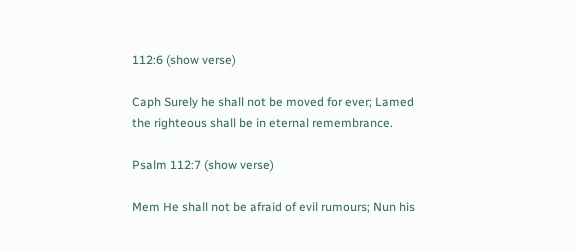112:6 (show verse)

Caph Surely he shall not be moved for ever; Lamed the righteous shall be in eternal remembrance.

Psalm 112:7 (show verse)

Mem He shall not be afraid of evil rumours; Nun his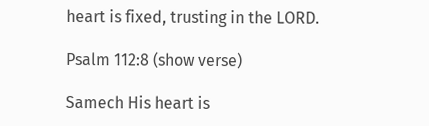heart is fixed, trusting in the LORD.

Psalm 112:8 (show verse)

Samech His heart is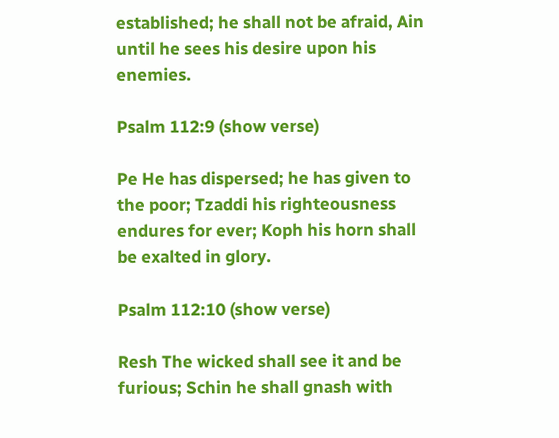established; he shall not be afraid, Ain until he sees his desire upon his enemies.

Psalm 112:9 (show verse)

Pe He has dispersed; he has given to the poor; Tzaddi his righteousness endures for ever; Koph his horn shall be exalted in glory.

Psalm 112:10 (show verse)

Resh The wicked shall see it and be furious; Schin he shall gnash with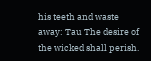his teeth and waste away: Tau The desire of the wicked shall perish.